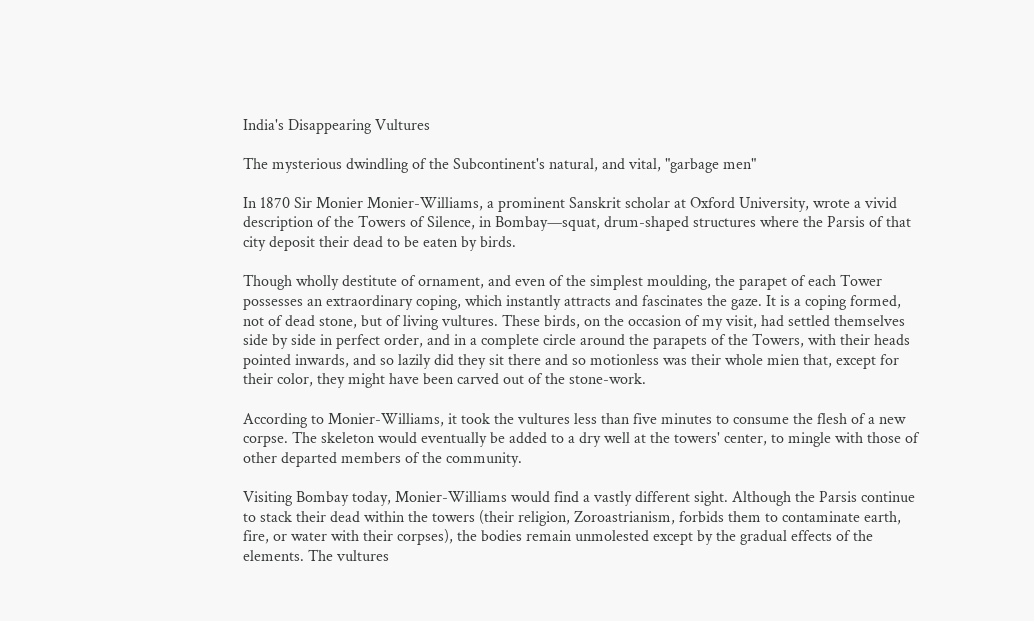India's Disappearing Vultures

The mysterious dwindling of the Subcontinent's natural, and vital, "garbage men"

In 1870 Sir Monier Monier-Williams, a prominent Sanskrit scholar at Oxford University, wrote a vivid description of the Towers of Silence, in Bombay—squat, drum-shaped structures where the Parsis of that city deposit their dead to be eaten by birds.

Though wholly destitute of ornament, and even of the simplest moulding, the parapet of each Tower possesses an extraordinary coping, which instantly attracts and fascinates the gaze. It is a coping formed, not of dead stone, but of living vultures. These birds, on the occasion of my visit, had settled themselves side by side in perfect order, and in a complete circle around the parapets of the Towers, with their heads pointed inwards, and so lazily did they sit there and so motionless was their whole mien that, except for their color, they might have been carved out of the stone-work.

According to Monier-Williams, it took the vultures less than five minutes to consume the flesh of a new corpse. The skeleton would eventually be added to a dry well at the towers' center, to mingle with those of other departed members of the community.

Visiting Bombay today, Monier-Williams would find a vastly different sight. Although the Parsis continue to stack their dead within the towers (their religion, Zoroastrianism, forbids them to contaminate earth, fire, or water with their corpses), the bodies remain unmolested except by the gradual effects of the elements. The vultures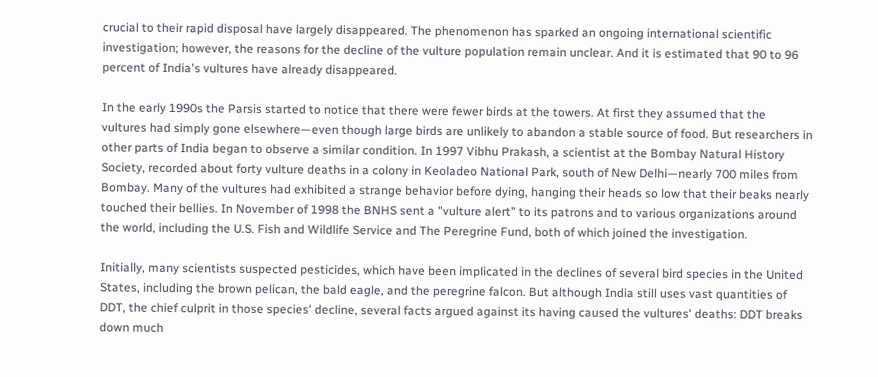crucial to their rapid disposal have largely disappeared. The phenomenon has sparked an ongoing international scientific investigation; however, the reasons for the decline of the vulture population remain unclear. And it is estimated that 90 to 96 percent of India's vultures have already disappeared.

In the early 1990s the Parsis started to notice that there were fewer birds at the towers. At first they assumed that the vultures had simply gone elsewhere—even though large birds are unlikely to abandon a stable source of food. But researchers in other parts of India began to observe a similar condition. In 1997 Vibhu Prakash, a scientist at the Bombay Natural History Society, recorded about forty vulture deaths in a colony in Keoladeo National Park, south of New Delhi—nearly 700 miles from Bombay. Many of the vultures had exhibited a strange behavior before dying, hanging their heads so low that their beaks nearly touched their bellies. In November of 1998 the BNHS sent a "vulture alert" to its patrons and to various organizations around the world, including the U.S. Fish and Wildlife Service and The Peregrine Fund, both of which joined the investigation.

Initially, many scientists suspected pesticides, which have been implicated in the declines of several bird species in the United States, including the brown pelican, the bald eagle, and the peregrine falcon. But although India still uses vast quantities of DDT, the chief culprit in those species' decline, several facts argued against its having caused the vultures' deaths: DDT breaks down much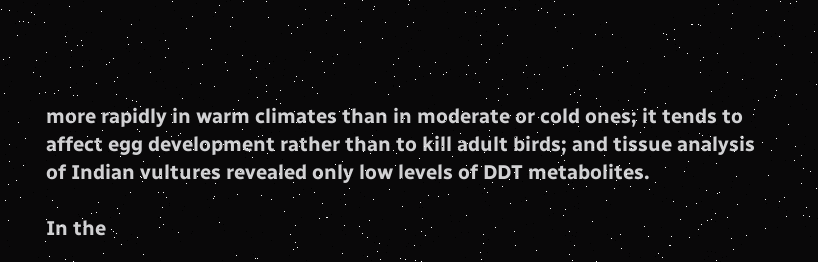more rapidly in warm climates than in moderate or cold ones; it tends to affect egg development rather than to kill adult birds; and tissue analysis of Indian vultures revealed only low levels of DDT metabolites.

In the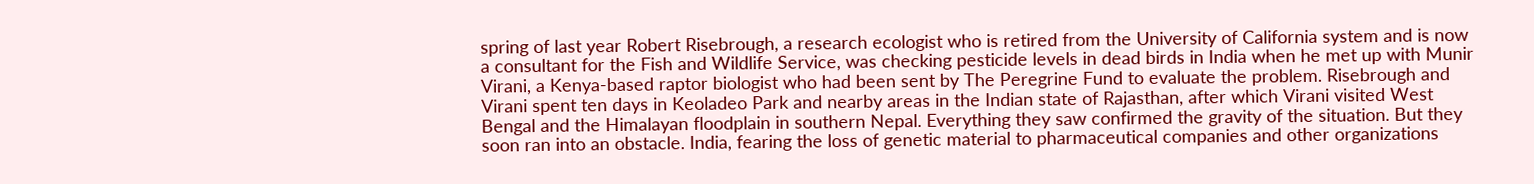spring of last year Robert Risebrough, a research ecologist who is retired from the University of California system and is now a consultant for the Fish and Wildlife Service, was checking pesticide levels in dead birds in India when he met up with Munir Virani, a Kenya-based raptor biologist who had been sent by The Peregrine Fund to evaluate the problem. Risebrough and Virani spent ten days in Keoladeo Park and nearby areas in the Indian state of Rajasthan, after which Virani visited West Bengal and the Himalayan floodplain in southern Nepal. Everything they saw confirmed the gravity of the situation. But they soon ran into an obstacle. India, fearing the loss of genetic material to pharmaceutical companies and other organizations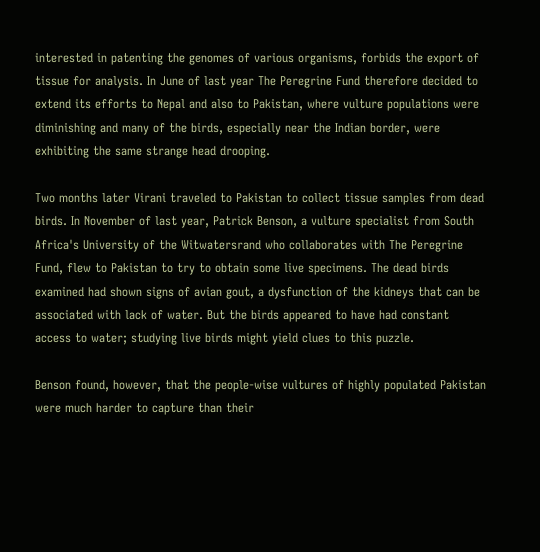interested in patenting the genomes of various organisms, forbids the export of tissue for analysis. In June of last year The Peregrine Fund therefore decided to extend its efforts to Nepal and also to Pakistan, where vulture populations were diminishing and many of the birds, especially near the Indian border, were exhibiting the same strange head drooping.

Two months later Virani traveled to Pakistan to collect tissue samples from dead birds. In November of last year, Patrick Benson, a vulture specialist from South Africa's University of the Witwatersrand who collaborates with The Peregrine Fund, flew to Pakistan to try to obtain some live specimens. The dead birds examined had shown signs of avian gout, a dysfunction of the kidneys that can be associated with lack of water. But the birds appeared to have had constant access to water; studying live birds might yield clues to this puzzle.

Benson found, however, that the people-wise vultures of highly populated Pakistan were much harder to capture than their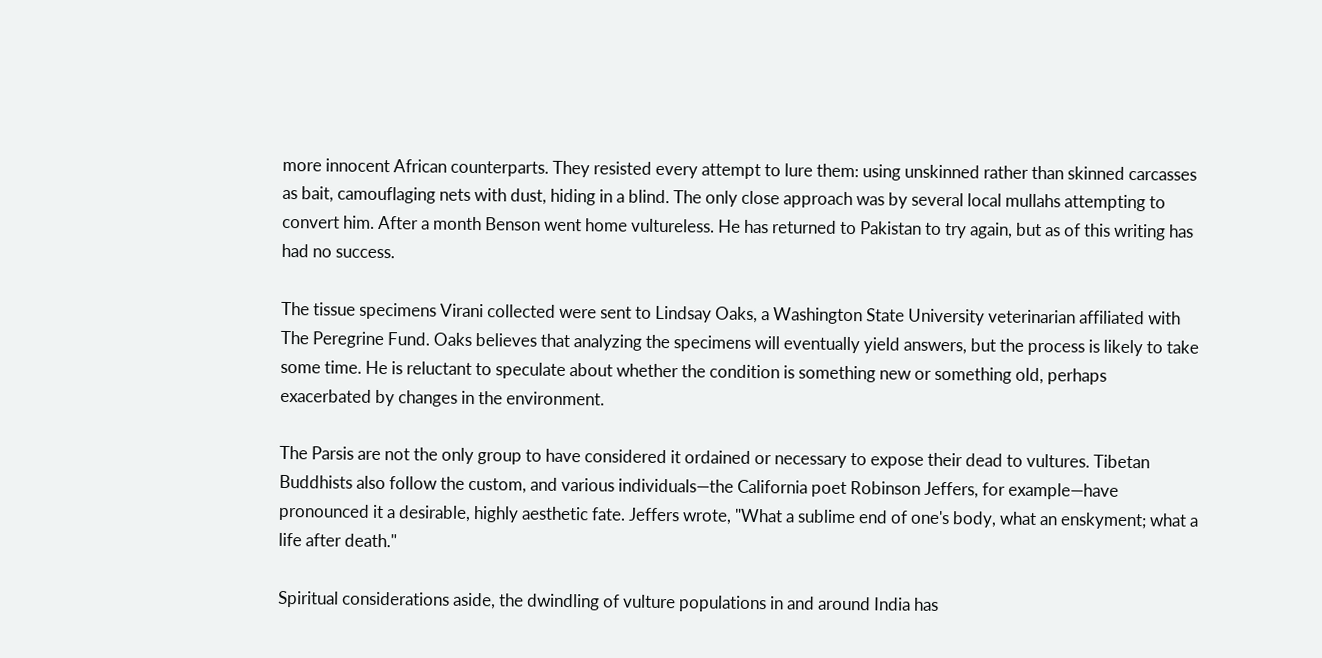more innocent African counterparts. They resisted every attempt to lure them: using unskinned rather than skinned carcasses as bait, camouflaging nets with dust, hiding in a blind. The only close approach was by several local mullahs attempting to convert him. After a month Benson went home vultureless. He has returned to Pakistan to try again, but as of this writing has had no success.

The tissue specimens Virani collected were sent to Lindsay Oaks, a Washington State University veterinarian affiliated with The Peregrine Fund. Oaks believes that analyzing the specimens will eventually yield answers, but the process is likely to take some time. He is reluctant to speculate about whether the condition is something new or something old, perhaps exacerbated by changes in the environment.

The Parsis are not the only group to have considered it ordained or necessary to expose their dead to vultures. Tibetan Buddhists also follow the custom, and various individuals—the California poet Robinson Jeffers, for example—have pronounced it a desirable, highly aesthetic fate. Jeffers wrote, "What a sublime end of one's body, what an enskyment; what a life after death."

Spiritual considerations aside, the dwindling of vulture populations in and around India has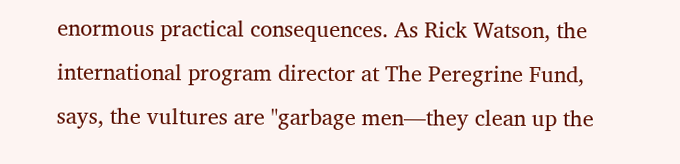enormous practical consequences. As Rick Watson, the international program director at The Peregrine Fund, says, the vultures are "garbage men—they clean up the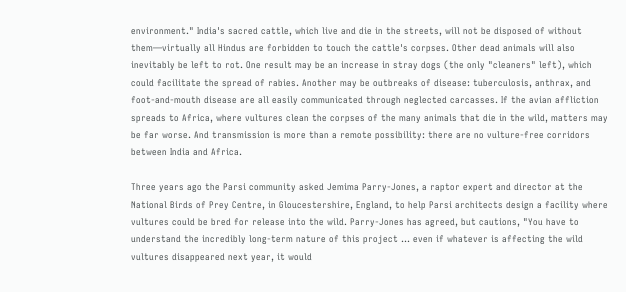environment." India's sacred cattle, which live and die in the streets, will not be disposed of without them—virtually all Hindus are forbidden to touch the cattle's corpses. Other dead animals will also inevitably be left to rot. One result may be an increase in stray dogs (the only "cleaners" left), which could facilitate the spread of rabies. Another may be outbreaks of disease: tuberculosis, anthrax, and foot-and-mouth disease are all easily communicated through neglected carcasses. If the avian affliction spreads to Africa, where vultures clean the corpses of the many animals that die in the wild, matters may be far worse. And transmission is more than a remote possibility: there are no vulture-free corridors between India and Africa.

Three years ago the Parsi community asked Jemima Parry-Jones, a raptor expert and director at the National Birds of Prey Centre, in Gloucestershire, England, to help Parsi architects design a facility where vultures could be bred for release into the wild. Parry-Jones has agreed, but cautions, "You have to understand the incredibly long-term nature of this project ... even if whatever is affecting the wild vultures disappeared next year, it would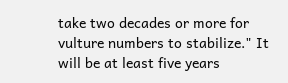take two decades or more for vulture numbers to stabilize." It will be at least five years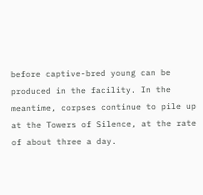before captive-bred young can be produced in the facility. In the meantime, corpses continue to pile up at the Towers of Silence, at the rate of about three a day.